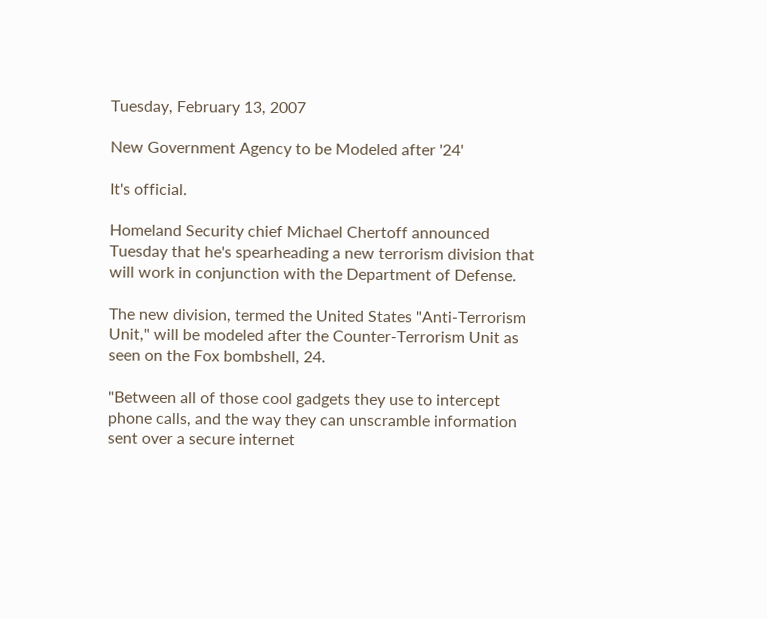Tuesday, February 13, 2007

New Government Agency to be Modeled after '24'

It's official.

Homeland Security chief Michael Chertoff announced Tuesday that he's spearheading a new terrorism division that will work in conjunction with the Department of Defense.

The new division, termed the United States "Anti-Terrorism Unit," will be modeled after the Counter-Terrorism Unit as seen on the Fox bombshell, 24.

"Between all of those cool gadgets they use to intercept phone calls, and the way they can unscramble information sent over a secure internet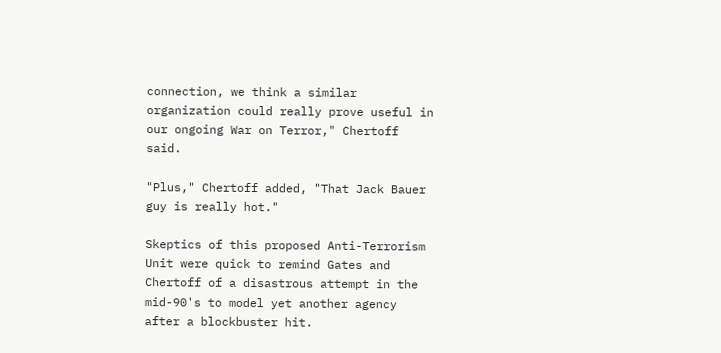connection, we think a similar organization could really prove useful in our ongoing War on Terror," Chertoff said.

"Plus," Chertoff added, "That Jack Bauer guy is really hot."

Skeptics of this proposed Anti-Terrorism Unit were quick to remind Gates and Chertoff of a disastrous attempt in the mid-90's to model yet another agency after a blockbuster hit.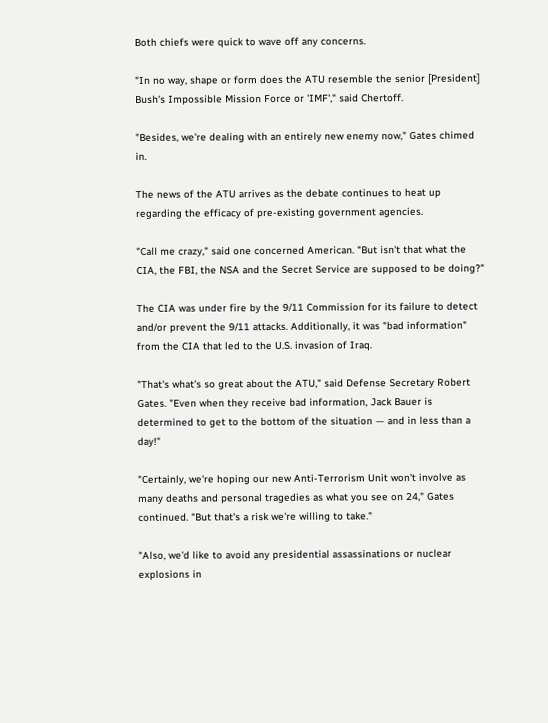Both chiefs were quick to wave off any concerns.

"In no way, shape or form does the ATU resemble the senior [President] Bush's Impossible Mission Force or 'IMF'," said Chertoff.

"Besides, we're dealing with an entirely new enemy now," Gates chimed in.

The news of the ATU arrives as the debate continues to heat up regarding the efficacy of pre-existing government agencies.

"Call me crazy," said one concerned American. "But isn't that what the CIA, the FBI, the NSA and the Secret Service are supposed to be doing?"

The CIA was under fire by the 9/11 Commission for its failure to detect and/or prevent the 9/11 attacks. Additionally, it was "bad information" from the CIA that led to the U.S. invasion of Iraq.

"That's what's so great about the ATU," said Defense Secretary Robert Gates. "Even when they receive bad information, Jack Bauer is determined to get to the bottom of the situation — and in less than a day!"

"Certainly, we're hoping our new Anti-Terrorism Unit won't involve as many deaths and personal tragedies as what you see on 24," Gates continued. "But that's a risk we're willing to take."

"Also, we'd like to avoid any presidential assassinations or nuclear explosions in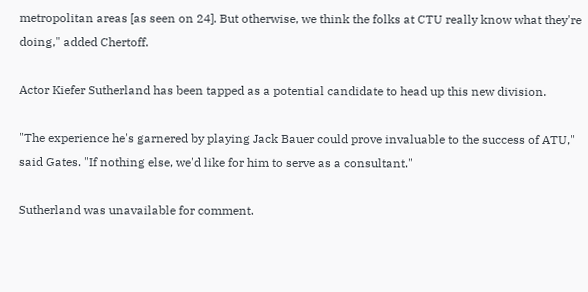metropolitan areas [as seen on 24]. But otherwise, we think the folks at CTU really know what they're doing," added Chertoff.

Actor Kiefer Sutherland has been tapped as a potential candidate to head up this new division.

"The experience he's garnered by playing Jack Bauer could prove invaluable to the success of ATU," said Gates. "If nothing else, we'd like for him to serve as a consultant."

Sutherland was unavailable for comment.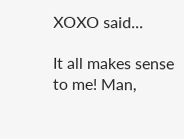XOXO said...

It all makes sense to me! Man,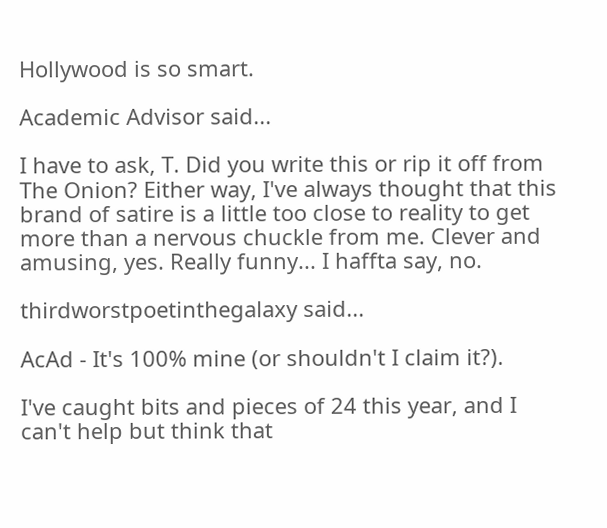Hollywood is so smart.

Academic Advisor said...

I have to ask, T. Did you write this or rip it off from The Onion? Either way, I've always thought that this brand of satire is a little too close to reality to get more than a nervous chuckle from me. Clever and amusing, yes. Really funny... I haffta say, no.

thirdworstpoetinthegalaxy said...

AcAd - It's 100% mine (or shouldn't I claim it?).

I've caught bits and pieces of 24 this year, and I can't help but think that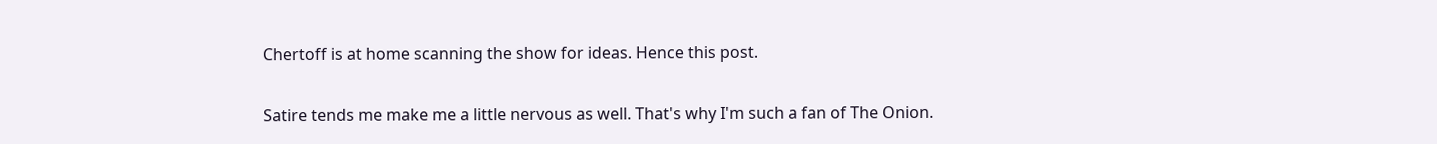Chertoff is at home scanning the show for ideas. Hence this post.

Satire tends me make me a little nervous as well. That's why I'm such a fan of The Onion.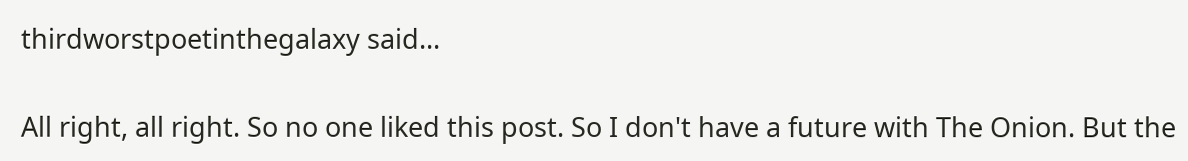thirdworstpoetinthegalaxy said...

All right, all right. So no one liked this post. So I don't have a future with The Onion. But the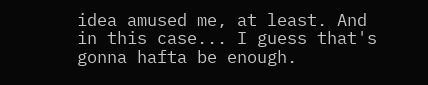idea amused me, at least. And in this case... I guess that's gonna hafta be enough.